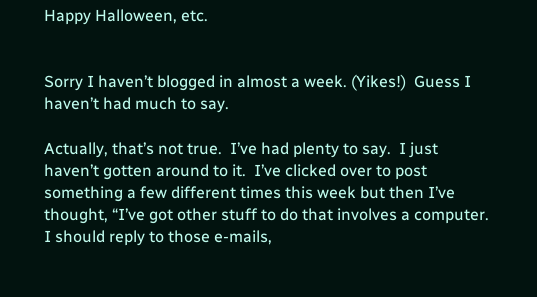Happy Halloween, etc.


Sorry I haven’t blogged in almost a week. (Yikes!)  Guess I haven’t had much to say.

Actually, that’s not true.  I’ve had plenty to say.  I just haven’t gotten around to it.  I’ve clicked over to post something a few different times this week but then I’ve thought, “I’ve got other stuff to do that involves a computer.  I should reply to those e-mails,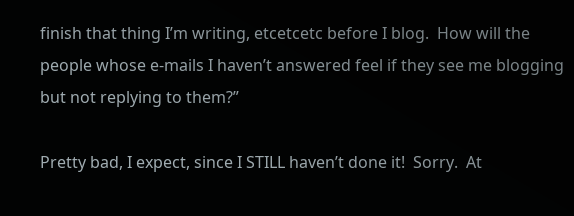finish that thing I’m writing, etcetcetc before I blog.  How will the people whose e-mails I haven’t answered feel if they see me blogging but not replying to them?”

Pretty bad, I expect, since I STILL haven’t done it!  Sorry.  At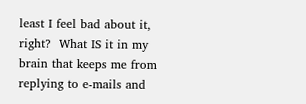least I feel bad about it, right?  What IS it in my brain that keeps me from replying to e-mails and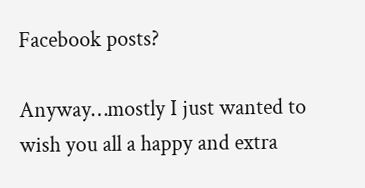Facebook posts?

Anyway…mostly I just wanted to wish you all a happy and extra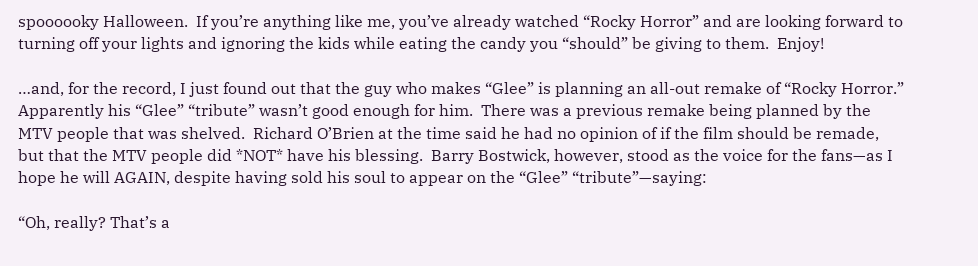spoooooky Halloween.  If you’re anything like me, you’ve already watched “Rocky Horror” and are looking forward to turning off your lights and ignoring the kids while eating the candy you “should” be giving to them.  Enjoy!

…and, for the record, I just found out that the guy who makes “Glee” is planning an all-out remake of “Rocky Horror.”  Apparently his “Glee” “tribute” wasn’t good enough for him.  There was a previous remake being planned by the MTV people that was shelved.  Richard O’Brien at the time said he had no opinion of if the film should be remade, but that the MTV people did *NOT* have his blessing.  Barry Bostwick, however, stood as the voice for the fans—as I hope he will AGAIN, despite having sold his soul to appear on the “Glee” “tribute”—saying:

“Oh, really? That’s a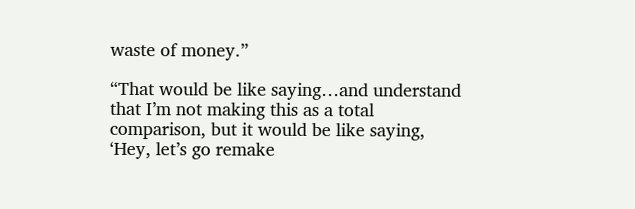waste of money.”

“That would be like saying…and understand that I’m not making this as a total comparison, but it would be like saying, ‘Hey, let’s go remake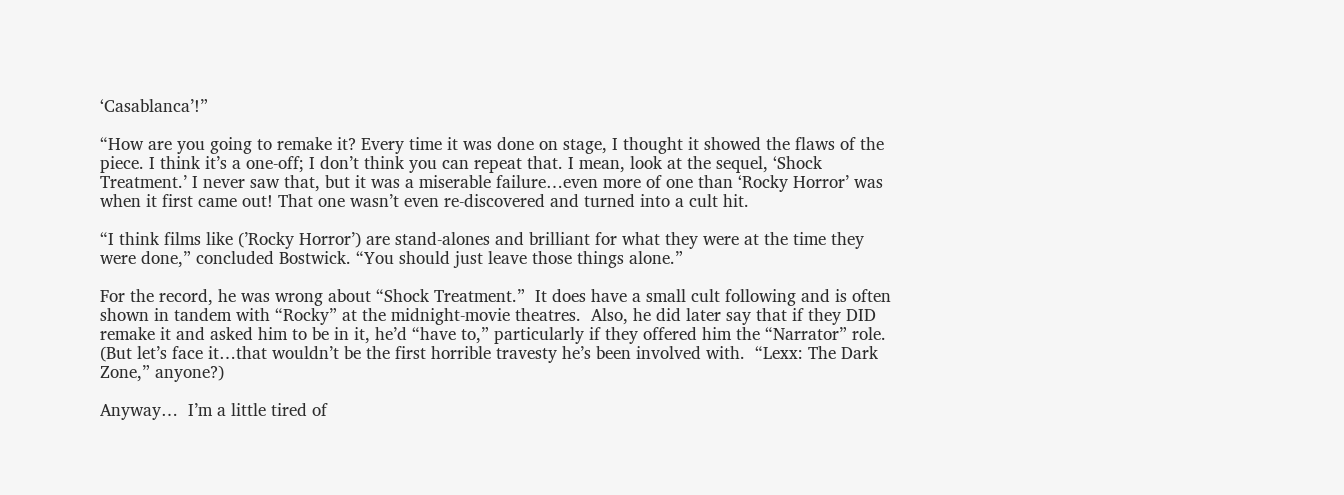‘Casablanca’!”

“How are you going to remake it? Every time it was done on stage, I thought it showed the flaws of the piece. I think it’s a one-off; I don’t think you can repeat that. I mean, look at the sequel, ‘Shock Treatment.’ I never saw that, but it was a miserable failure…even more of one than ‘Rocky Horror’ was when it first came out! That one wasn’t even re-discovered and turned into a cult hit.

“I think films like (’Rocky Horror’) are stand-alones and brilliant for what they were at the time they were done,” concluded Bostwick. “You should just leave those things alone.”

For the record, he was wrong about “Shock Treatment.”  It does have a small cult following and is often shown in tandem with “Rocky” at the midnight-movie theatres.  Also, he did later say that if they DID remake it and asked him to be in it, he’d “have to,” particularly if they offered him the “Narrator” role.  (But let’s face it…that wouldn’t be the first horrible travesty he’s been involved with.  “Lexx: The Dark Zone,” anyone?)

Anyway…  I’m a little tired of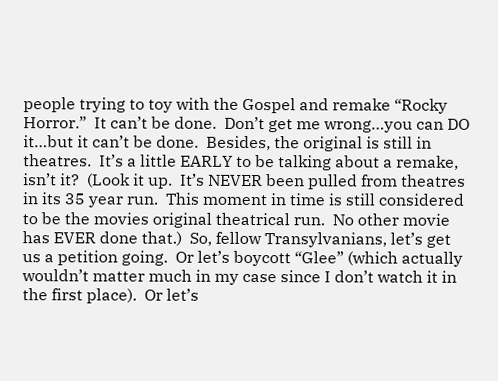people trying to toy with the Gospel and remake “Rocky Horror.”  It can’t be done.  Don’t get me wrong…you can DO it…but it can’t be done.  Besides, the original is still in theatres.  It’s a little EARLY to be talking about a remake, isn’t it?  (Look it up.  It’s NEVER been pulled from theatres in its 35 year run.  This moment in time is still considered to be the movies original theatrical run.  No other movie has EVER done that.)  So, fellow Transylvanians, let’s get us a petition going.  Or let’s boycott “Glee” (which actually wouldn’t matter much in my case since I don’t watch it in the first place).  Or let’s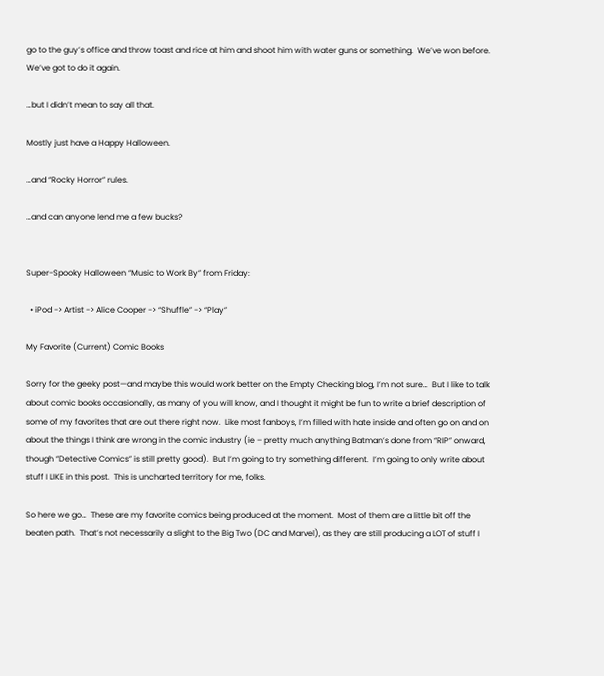go to the guy’s office and throw toast and rice at him and shoot him with water guns or something.  We’ve won before.  We’ve got to do it again.

…but I didn’t mean to say all that.

Mostly just have a Happy Halloween.

…and “Rocky Horror” rules.

…and can anyone lend me a few bucks?


Super-Spooky Halloween “Music to Work By” from Friday:

  • iPod -> Artist -> Alice Cooper -> “Shuffle” -> “Play”

My Favorite (Current) Comic Books

Sorry for the geeky post—and maybe this would work better on the Empty Checking blog, I’m not sure…  But I like to talk about comic books occasionally, as many of you will know, and I thought it might be fun to write a brief description of some of my favorites that are out there right now.  Like most fanboys, I’m filled with hate inside and often go on and on about the things I think are wrong in the comic industry (ie – pretty much anything Batman’s done from “RIP” onward, though “Detective Comics” is still pretty good).  But I’m going to try something different.  I’m going to only write about stuff I LIKE in this post.  This is uncharted territory for me, folks.

So here we go…  These are my favorite comics being produced at the moment.  Most of them are a little bit off the beaten path.  That’s not necessarily a slight to the Big Two (DC and Marvel), as they are still producing a LOT of stuff I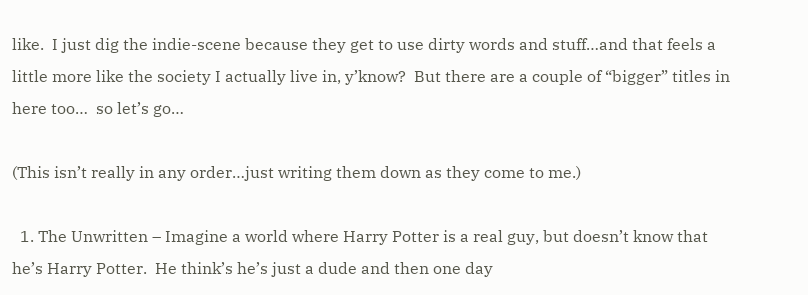like.  I just dig the indie-scene because they get to use dirty words and stuff…and that feels a little more like the society I actually live in, y’know?  But there are a couple of “bigger” titles in here too…  so let’s go…

(This isn’t really in any order…just writing them down as they come to me.)

  1. The Unwritten – Imagine a world where Harry Potter is a real guy, but doesn’t know that he’s Harry Potter.  He think’s he’s just a dude and then one day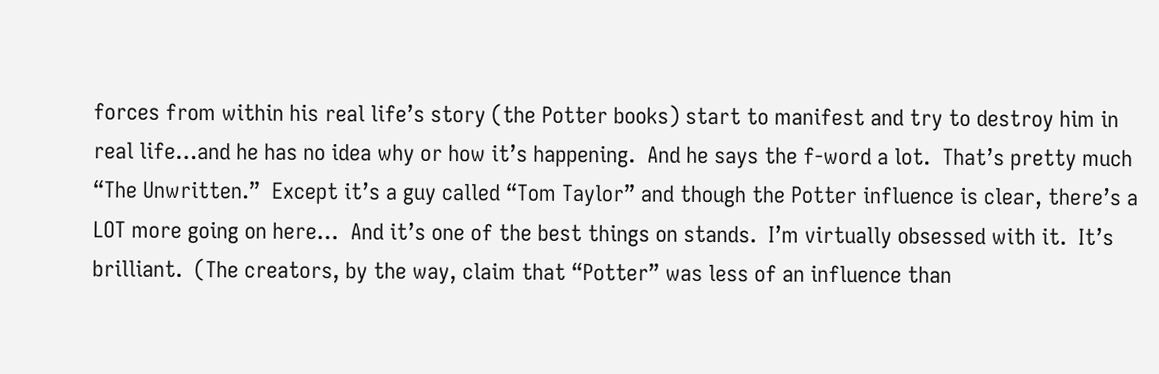forces from within his real life’s story (the Potter books) start to manifest and try to destroy him in real life…and he has no idea why or how it’s happening.  And he says the f-word a lot.  That’s pretty much “The Unwritten.”  Except it’s a guy called “Tom Taylor” and though the Potter influence is clear, there’s a LOT more going on here…  And it’s one of the best things on stands.  I’m virtually obsessed with it.  It’s brilliant.  (The creators, by the way, claim that “Potter” was less of an influence than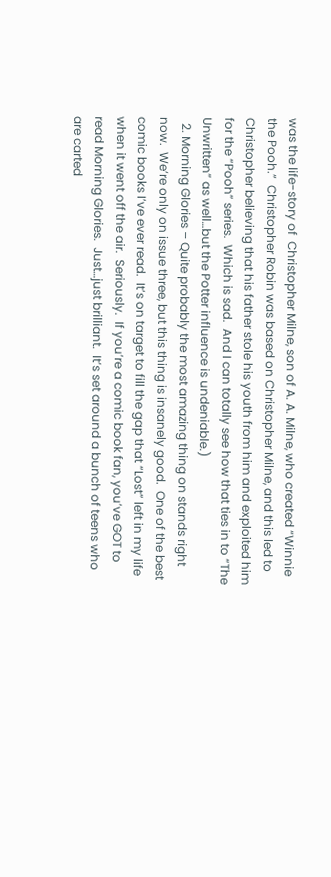was the life-story of  Christopher Milne, son of A. A. Milne, who created “Winnie the Pooh.”  Christopher Robin was based on Christopher Milne, and this led to Christopher believing that his father stole his youth from him and exploited him for the “Pooh” series.  Which is sad.  And I can totally see how that ties in to “The Unwritten” as well…but the Potter influence is undeniable.)
  2. Morning Glories – Quite probably the most amazing thing on stands right now.  We’re only on issue three, but this thing is insanely good.  One of the best comic books I’ve ever read.  It’s on target to fill the gap that “Lost” left in my life when it went off the air.  Seriously.  If you’re a comic book fan, you’ve GOT to read Morning Glories.  Just…just brilliant.  It’s set around a bunch of teens who are carted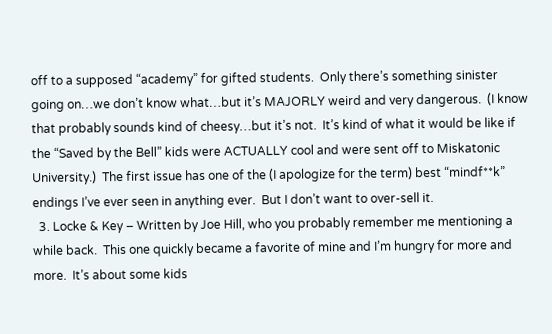off to a supposed “academy” for gifted students.  Only there’s something sinister going on…we don’t know what…but it’s MAJORLY weird and very dangerous.  (I know that probably sounds kind of cheesy…but it’s not.  It’s kind of what it would be like if the “Saved by the Bell” kids were ACTUALLY cool and were sent off to Miskatonic University.)  The first issue has one of the (I apologize for the term) best “mindf**k” endings I’ve ever seen in anything ever.  But I don’t want to over-sell it.
  3. Locke & Key – Written by Joe Hill, who you probably remember me mentioning a while back.  This one quickly became a favorite of mine and I’m hungry for more and more.  It’s about some kids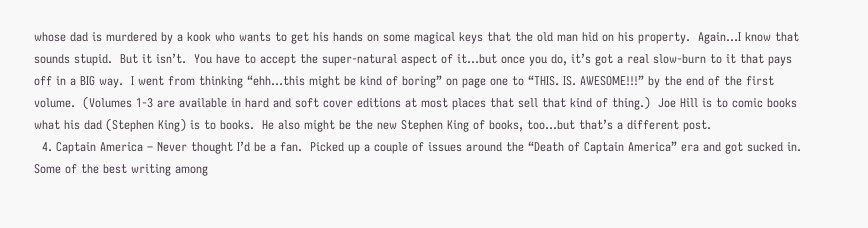whose dad is murdered by a kook who wants to get his hands on some magical keys that the old man hid on his property.  Again…I know that sounds stupid.  But it isn’t.  You have to accept the super-natural aspect of it…but once you do, it’s got a real slow-burn to it that pays off in a BIG way.  I went from thinking “ehh…this might be kind of boring” on page one to “THIS. IS. AWESOME!!!” by the end of the first volume.  (Volumes 1-3 are available in hard and soft cover editions at most places that sell that kind of thing.)  Joe Hill is to comic books what his dad (Stephen King) is to books.  He also might be the new Stephen King of books, too…but that’s a different post.
  4. Captain America – Never thought I’d be a fan.  Picked up a couple of issues around the “Death of Captain America” era and got sucked in.  Some of the best writing among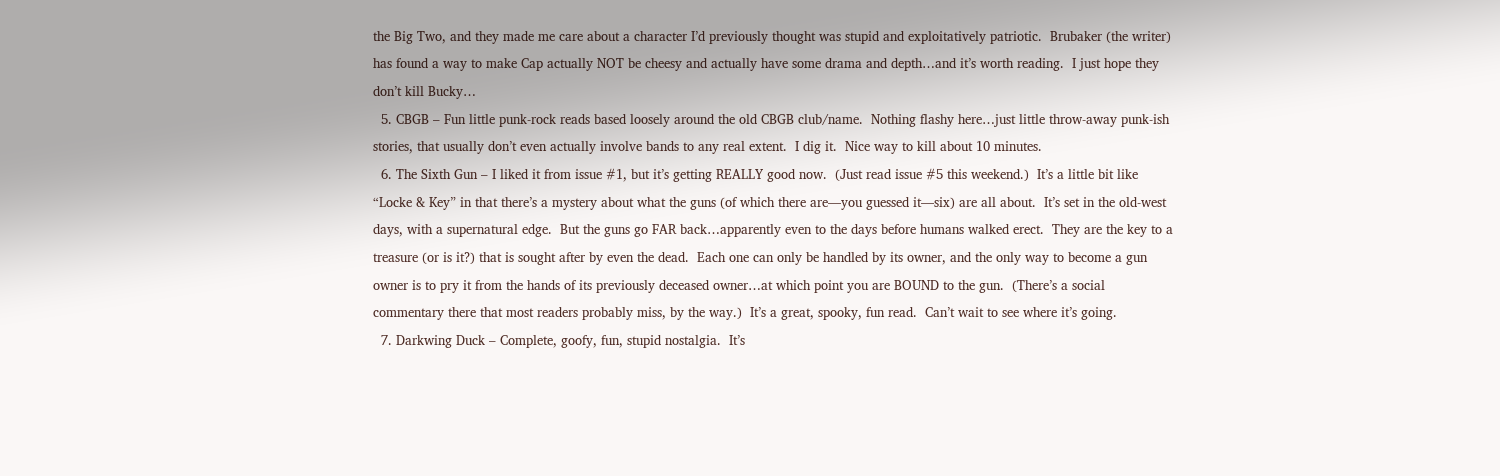the Big Two, and they made me care about a character I’d previously thought was stupid and exploitatively patriotic.  Brubaker (the writer) has found a way to make Cap actually NOT be cheesy and actually have some drama and depth…and it’s worth reading.  I just hope they don’t kill Bucky…
  5. CBGB – Fun little punk-rock reads based loosely around the old CBGB club/name.  Nothing flashy here…just little throw-away punk-ish stories, that usually don’t even actually involve bands to any real extent.  I dig it.  Nice way to kill about 10 minutes.
  6. The Sixth Gun – I liked it from issue #1, but it’s getting REALLY good now.  (Just read issue #5 this weekend.)  It’s a little bit like “Locke & Key” in that there’s a mystery about what the guns (of which there are—you guessed it—six) are all about.  It’s set in the old-west days, with a supernatural edge.  But the guns go FAR back…apparently even to the days before humans walked erect.  They are the key to a treasure (or is it?) that is sought after by even the dead.  Each one can only be handled by its owner, and the only way to become a gun owner is to pry it from the hands of its previously deceased owner…at which point you are BOUND to the gun.  (There’s a social commentary there that most readers probably miss, by the way.)  It’s a great, spooky, fun read.  Can’t wait to see where it’s going.
  7. Darkwing Duck – Complete, goofy, fun, stupid nostalgia.  It’s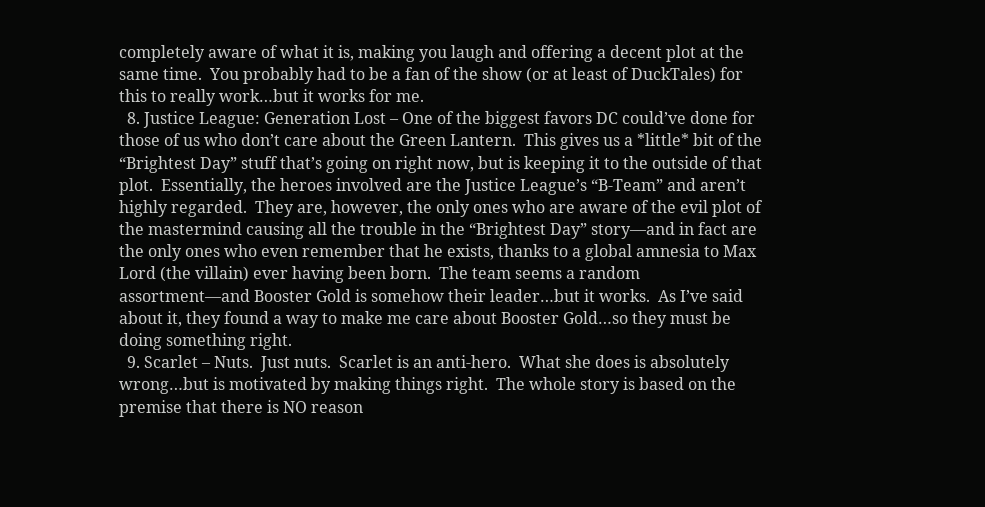completely aware of what it is, making you laugh and offering a decent plot at the same time.  You probably had to be a fan of the show (or at least of DuckTales) for this to really work…but it works for me.
  8. Justice League: Generation Lost – One of the biggest favors DC could’ve done for those of us who don’t care about the Green Lantern.  This gives us a *little* bit of the “Brightest Day” stuff that’s going on right now, but is keeping it to the outside of that plot.  Essentially, the heroes involved are the Justice League’s “B-Team” and aren’t highly regarded.  They are, however, the only ones who are aware of the evil plot of the mastermind causing all the trouble in the “Brightest Day” story—and in fact are the only ones who even remember that he exists, thanks to a global amnesia to Max Lord (the villain) ever having been born.  The team seems a random assortment—and Booster Gold is somehow their leader…but it works.  As I’ve said about it, they found a way to make me care about Booster Gold…so they must be doing something right.
  9. Scarlet – Nuts.  Just nuts.  Scarlet is an anti-hero.  What she does is absolutely wrong…but is motivated by making things right.  The whole story is based on the premise that there is NO reason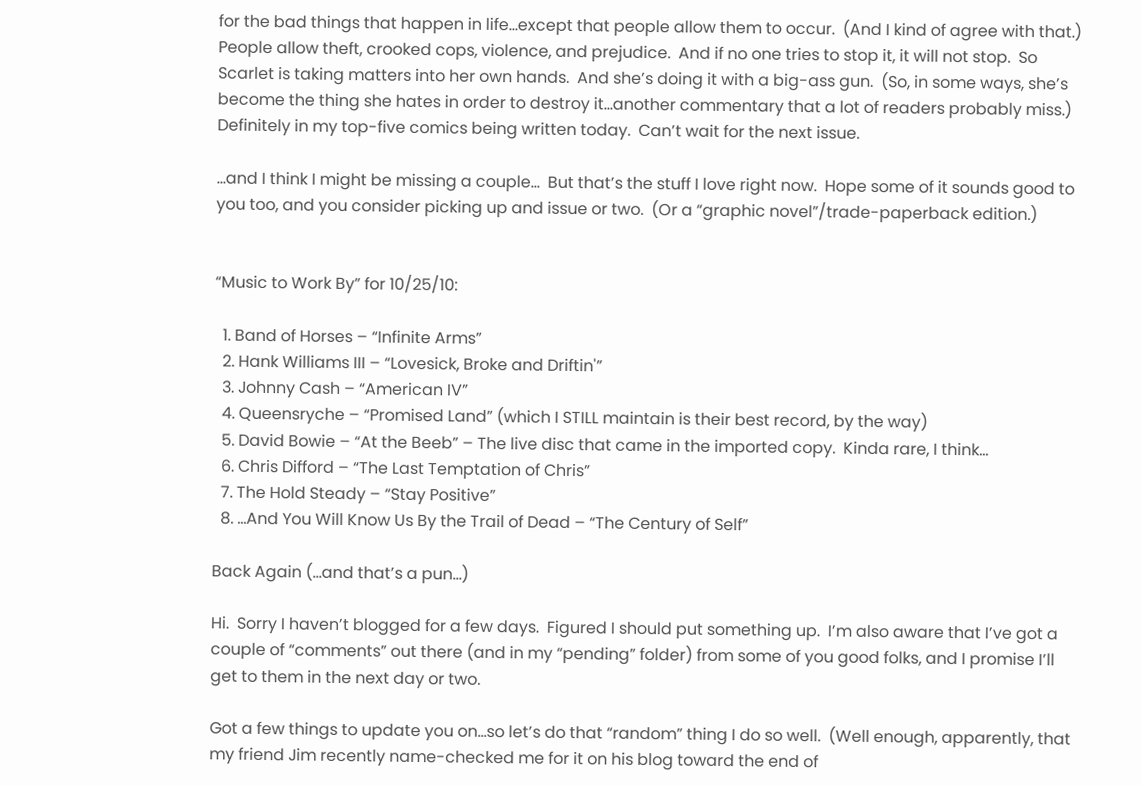for the bad things that happen in life…except that people allow them to occur.  (And I kind of agree with that.)  People allow theft, crooked cops, violence, and prejudice.  And if no one tries to stop it, it will not stop.  So Scarlet is taking matters into her own hands.  And she’s doing it with a big-ass gun.  (So, in some ways, she’s become the thing she hates in order to destroy it…another commentary that a lot of readers probably miss.)  Definitely in my top-five comics being written today.  Can’t wait for the next issue.

…and I think I might be missing a couple…  But that’s the stuff I love right now.  Hope some of it sounds good to you too, and you consider picking up and issue or two.  (Or a “graphic novel”/trade-paperback edition.)


“Music to Work By” for 10/25/10:

  1. Band of Horses – “Infinite Arms”
  2. Hank Williams III – “Lovesick, Broke and Driftin'”
  3. Johnny Cash – “American IV”
  4. Queensryche – “Promised Land” (which I STILL maintain is their best record, by the way)
  5. David Bowie – “At the Beeb” – The live disc that came in the imported copy.  Kinda rare, I think…
  6. Chris Difford – “The Last Temptation of Chris”
  7. The Hold Steady – “Stay Positive”
  8. …And You Will Know Us By the Trail of Dead – “The Century of Self”

Back Again (…and that’s a pun…)

Hi.  Sorry I haven’t blogged for a few days.  Figured I should put something up.  I’m also aware that I’ve got a couple of “comments” out there (and in my “pending” folder) from some of you good folks, and I promise I’ll get to them in the next day or two.

Got a few things to update you on…so let’s do that “random” thing I do so well.  (Well enough, apparently, that my friend Jim recently name-checked me for it on his blog toward the end of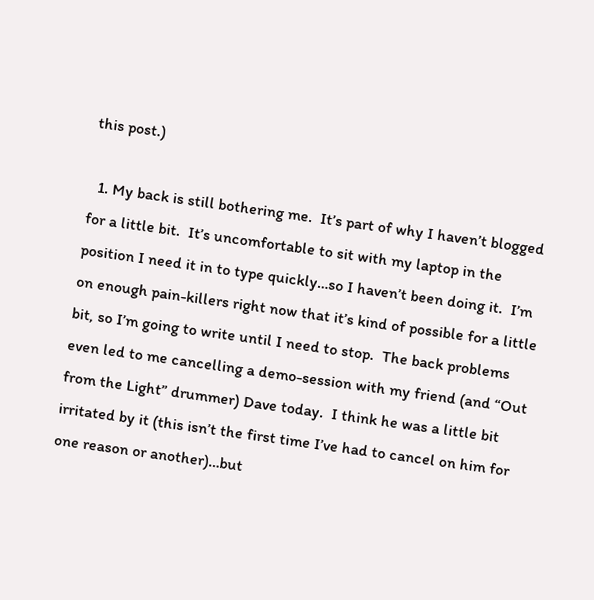this post.)

  1. My back is still bothering me.  It’s part of why I haven’t blogged for a little bit.  It’s uncomfortable to sit with my laptop in the position I need it in to type quickly…so I haven’t been doing it.  I’m on enough pain-killers right now that it’s kind of possible for a little bit, so I’m going to write until I need to stop.  The back problems even led to me cancelling a demo-session with my friend (and “Out from the Light” drummer) Dave today.  I think he was a little bit irritated by it (this isn’t the first time I’ve had to cancel on him for one reason or another)…but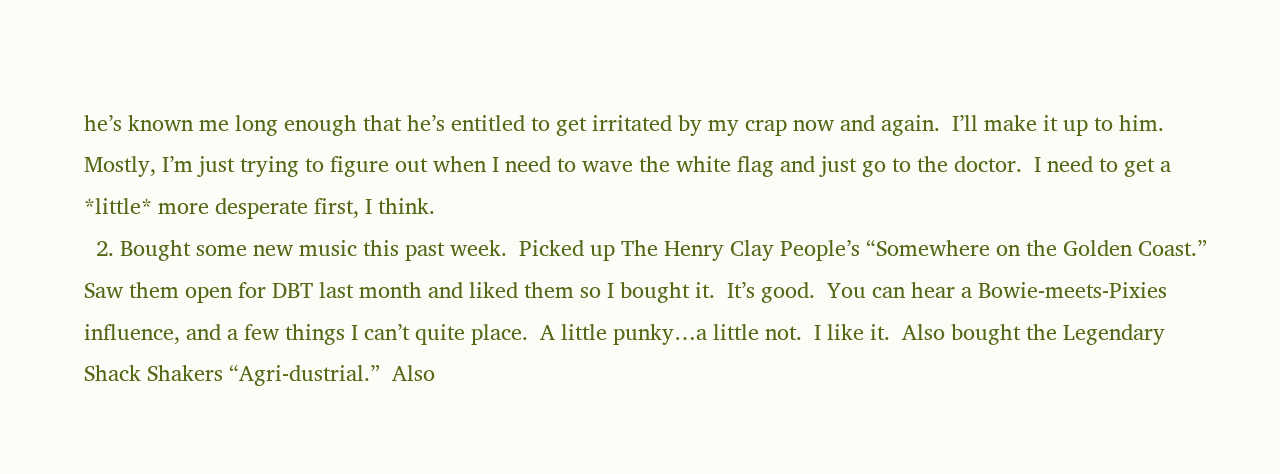he’s known me long enough that he’s entitled to get irritated by my crap now and again.  I’ll make it up to him.  Mostly, I’m just trying to figure out when I need to wave the white flag and just go to the doctor.  I need to get a *little* more desperate first, I think.
  2. Bought some new music this past week.  Picked up The Henry Clay People’s “Somewhere on the Golden Coast.”  Saw them open for DBT last month and liked them so I bought it.  It’s good.  You can hear a Bowie-meets-Pixies influence, and a few things I can’t quite place.  A little punky…a little not.  I like it.  Also bought the Legendary Shack Shakers “Agri-dustrial.”  Also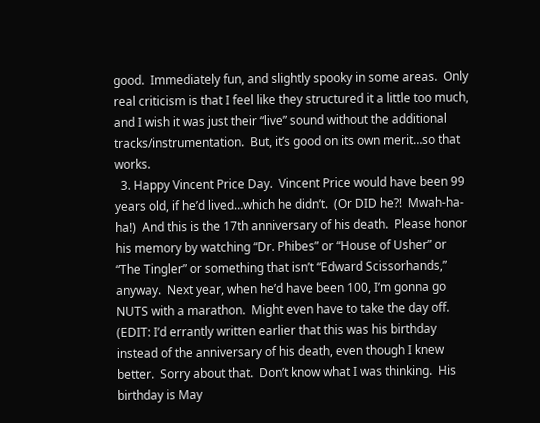good.  Immediately fun, and slightly spooky in some areas.  Only real criticism is that I feel like they structured it a little too much, and I wish it was just their “live” sound without the additional tracks/instrumentation.  But, it’s good on its own merit…so that works.
  3. Happy Vincent Price Day.  Vincent Price would have been 99 years old, if he’d lived…which he didn’t.  (Or DID he?!  Mwah-ha-ha!)  And this is the 17th anniversary of his death.  Please honor his memory by watching “Dr. Phibes” or “House of Usher” or “The Tingler” or something that isn’t “Edward Scissorhands,” anyway.  Next year, when he’d have been 100, I’m gonna go NUTS with a marathon.  Might even have to take the day off.   (EDIT: I’d errantly written earlier that this was his birthday instead of the anniversary of his death, even though I knew better.  Sorry about that.  Don’t know what I was thinking.  His birthday is May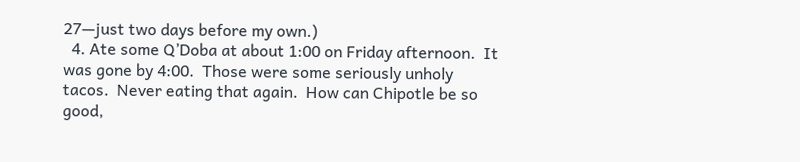27—just two days before my own.)
  4. Ate some Q’Doba at about 1:00 on Friday afternoon.  It was gone by 4:00.  Those were some seriously unholy tacos.  Never eating that again.  How can Chipotle be so good,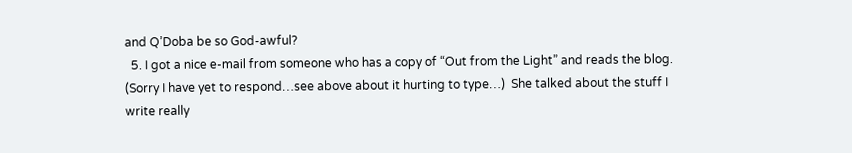and Q’Doba be so God-awful?
  5. I got a nice e-mail from someone who has a copy of “Out from the Light” and reads the blog.  (Sorry I have yet to respond…see above about it hurting to type…)  She talked about the stuff I write really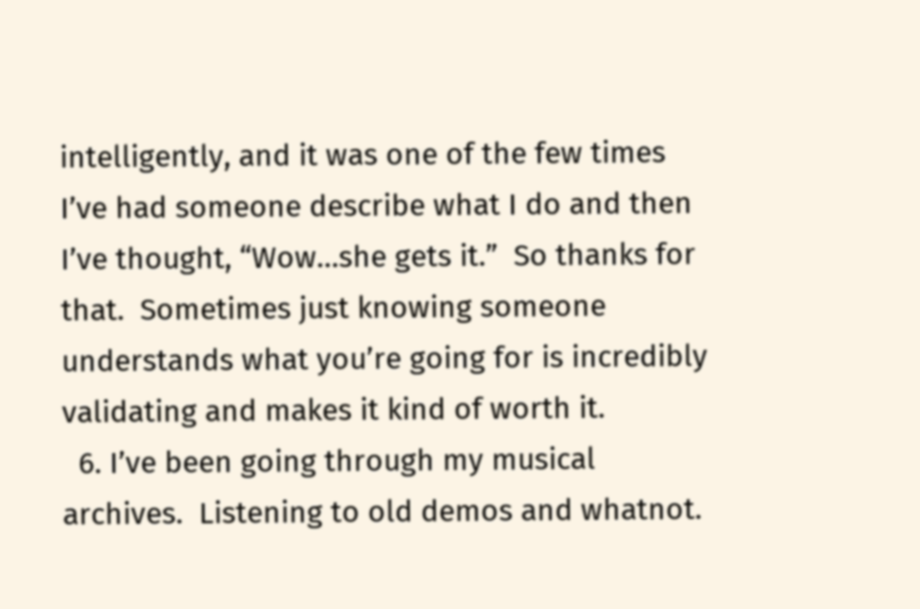intelligently, and it was one of the few times I’ve had someone describe what I do and then I’ve thought, “Wow…she gets it.”  So thanks for that.  Sometimes just knowing someone understands what you’re going for is incredibly validating and makes it kind of worth it.
  6. I’ve been going through my musical archives.  Listening to old demos and whatnot.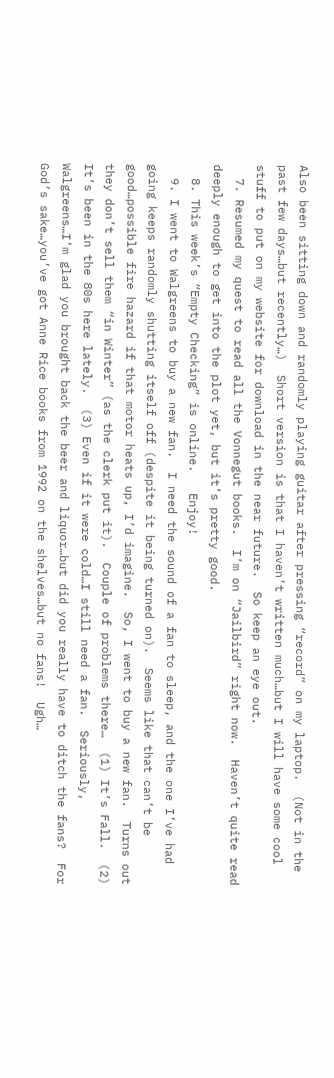Also been sitting down and randomly playing guitar after pressing “record” on my laptop.  (Not in the past few days…but recently…)  Short version is that I haven’t written much…but I will have some cool stuff to put on my website for download in the near future.  So keep an eye out.
  7. Resumed my quest to read all the Vonnegut books.  I’m on “Jailbird” right now.  Haven’t quite read deeply enough to get into the plot yet, but it’s pretty good.
  8. This week’s “Empty Checking” is online.   Enjoy!
  9. I went to Walgreens to buy a new fan.  I need the sound of a fan to sleep, and the one I’ve had going keeps randomly shutting itself off (despite it being turned on).  Seems like that can’t be good…possible fire hazard if that motor heats up, I’d imagine.  So, I went to buy a new fan.  Turns out they don’t sell them “in Winter” (as the clerk put it).  Couple of problems there…  (1) It’s Fall.  (2) It’s been in the 80s here lately.  (3) Even if it were cold…I still need a fan.  Seriously, Walgreens…I’m glad you brought back the beer and liquor…but did you really have to ditch the fans?  For God’s sake…you’ve got Anne Rice books from 1992 on the shelves…but no fans!  Ugh…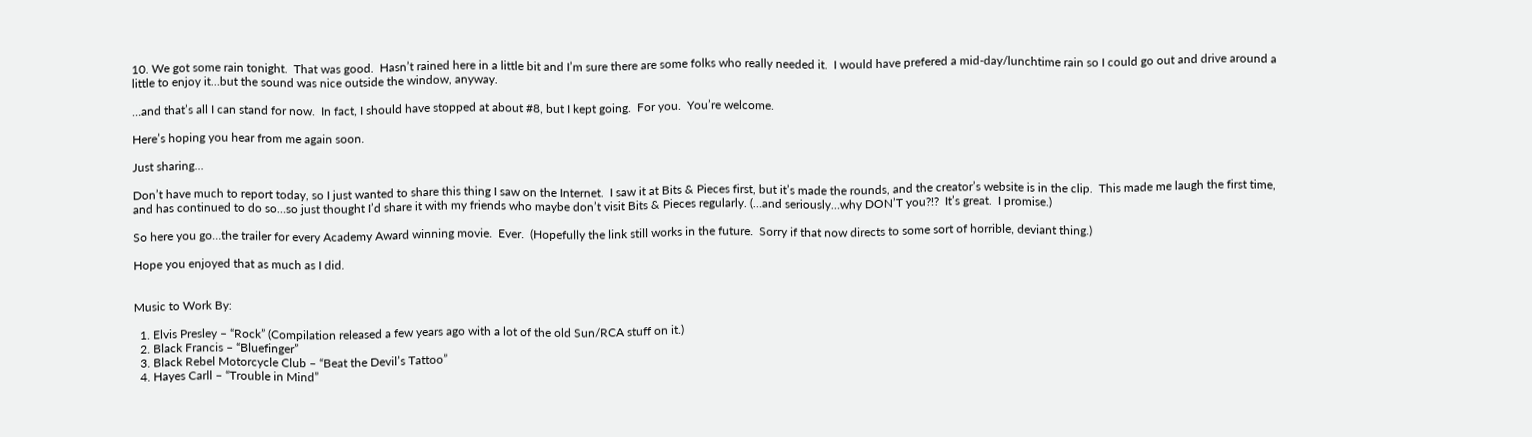10. We got some rain tonight.  That was good.  Hasn’t rained here in a little bit and I’m sure there are some folks who really needed it.  I would have prefered a mid-day/lunchtime rain so I could go out and drive around a little to enjoy it…but the sound was nice outside the window, anyway.

…and that’s all I can stand for now.  In fact, I should have stopped at about #8, but I kept going.  For you.  You’re welcome.

Here’s hoping you hear from me again soon.

Just sharing…

Don’t have much to report today, so I just wanted to share this thing I saw on the Internet.  I saw it at Bits & Pieces first, but it’s made the rounds, and the creator’s website is in the clip.  This made me laugh the first time, and has continued to do so…so just thought I’d share it with my friends who maybe don’t visit Bits & Pieces regularly. (…and seriously…why DON’T you?!?  It’s great.  I promise.)

So here you go…the trailer for every Academy Award winning movie.  Ever.  (Hopefully the link still works in the future.  Sorry if that now directs to some sort of horrible, deviant thing.)

Hope you enjoyed that as much as I did.


Music to Work By:

  1. Elvis Presley – “Rock” (Compilation released a few years ago with a lot of the old Sun/RCA stuff on it.)
  2. Black Francis – “Bluefinger”
  3. Black Rebel Motorcycle Club – “Beat the Devil’s Tattoo”
  4. Hayes Carll – “Trouble in Mind”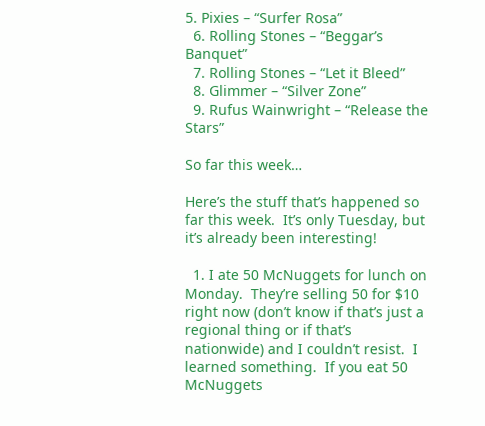5. Pixies – “Surfer Rosa”
  6. Rolling Stones – “Beggar’s Banquet”
  7. Rolling Stones – “Let it Bleed”
  8. Glimmer – “Silver Zone”
  9. Rufus Wainwright – “Release the Stars”

So far this week…

Here’s the stuff that’s happened so far this week.  It’s only Tuesday, but it’s already been interesting!

  1. I ate 50 McNuggets for lunch on Monday.  They’re selling 50 for $10 right now (don’t know if that’s just a regional thing or if that’s nationwide) and I couldn’t resist.  I learned something.  If you eat 50 McNuggets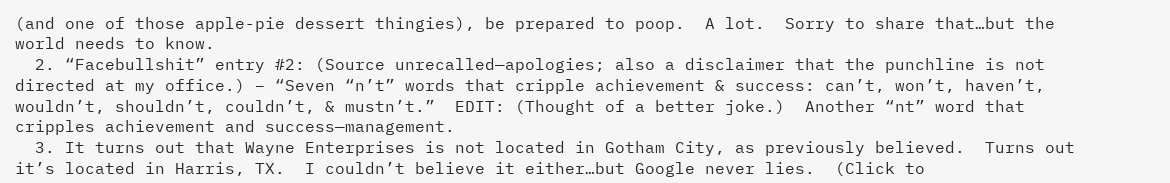(and one of those apple-pie dessert thingies), be prepared to poop.  A lot.  Sorry to share that…but the world needs to know.
  2. “Facebullshit” entry #2: (Source unrecalled—apologies; also a disclaimer that the punchline is not directed at my office.) – “Seven “n’t” words that cripple achievement & success: can’t, won’t, haven’t, wouldn’t, shouldn’t, couldn’t, & mustn’t.”  EDIT: (Thought of a better joke.)  Another “nt” word that cripples achievement and success—management.
  3. It turns out that Wayne Enterprises is not located in Gotham City, as previously believed.  Turns out it’s located in Harris, TX.  I couldn’t believe it either…but Google never lies.  (Click to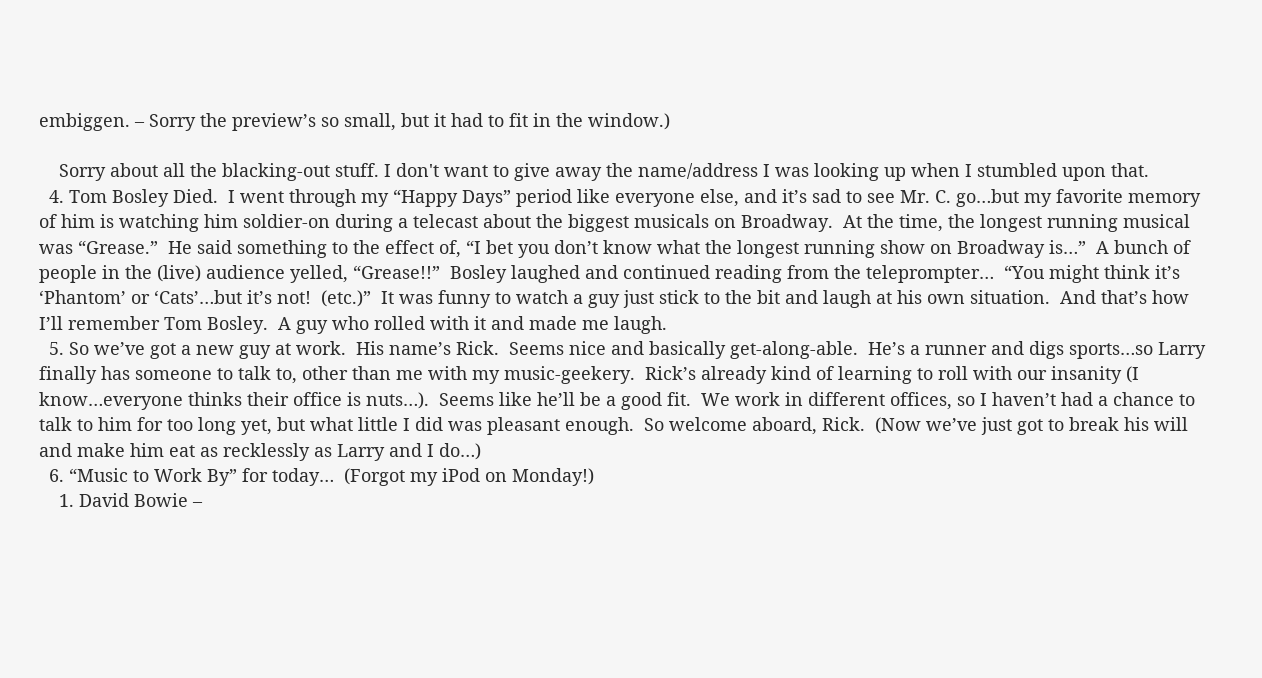embiggen. – Sorry the preview’s so small, but it had to fit in the window.)

    Sorry about all the blacking-out stuff. I don't want to give away the name/address I was looking up when I stumbled upon that.
  4. Tom Bosley Died.  I went through my “Happy Days” period like everyone else, and it’s sad to see Mr. C. go…but my favorite memory of him is watching him soldier-on during a telecast about the biggest musicals on Broadway.  At the time, the longest running musical was “Grease.”  He said something to the effect of, “I bet you don’t know what the longest running show on Broadway is…”  A bunch of people in the (live) audience yelled, “Grease!!”  Bosley laughed and continued reading from the teleprompter…  “You might think it’s ‘Phantom’ or ‘Cats’…but it’s not!  (etc.)”  It was funny to watch a guy just stick to the bit and laugh at his own situation.  And that’s how I’ll remember Tom Bosley.  A guy who rolled with it and made me laugh.
  5. So we’ve got a new guy at work.  His name’s Rick.  Seems nice and basically get-along-able.  He’s a runner and digs sports…so Larry finally has someone to talk to, other than me with my music-geekery.  Rick’s already kind of learning to roll with our insanity (I know…everyone thinks their office is nuts…).  Seems like he’ll be a good fit.  We work in different offices, so I haven’t had a chance to talk to him for too long yet, but what little I did was pleasant enough.  So welcome aboard, Rick.  (Now we’ve just got to break his will and make him eat as recklessly as Larry and I do…)
  6. “Music to Work By” for today…  (Forgot my iPod on Monday!)
    1. David Bowie –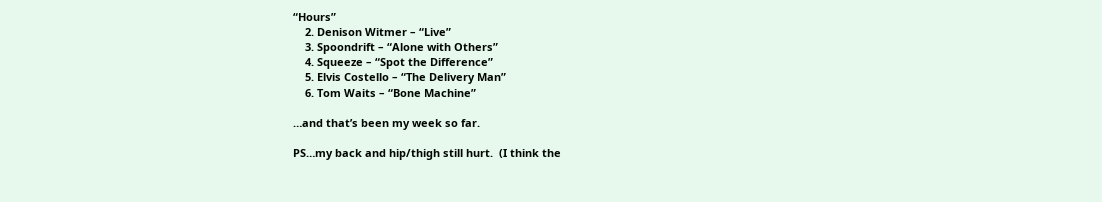“Hours”
    2. Denison Witmer – “Live”
    3. Spoondrift – “Alone with Others”
    4. Squeeze – “Spot the Difference”
    5. Elvis Costello – “The Delivery Man”
    6. Tom Waits – “Bone Machine”

…and that’s been my week so far.

PS…my back and hip/thigh still hurt.  (I think the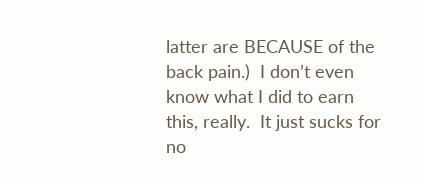latter are BECAUSE of the back pain.)  I don’t even know what I did to earn this, really.  It just sucks for no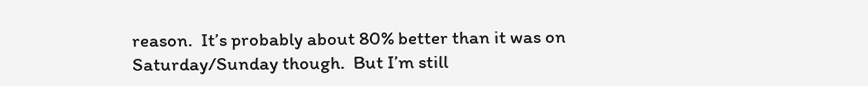reason.  It’s probably about 80% better than it was on Saturday/Sunday though.  But I’m still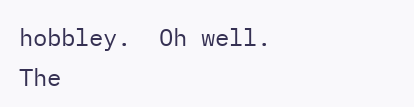hobbley.  Oh well.  The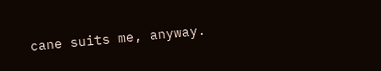cane suits me, anyway.